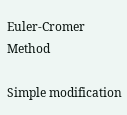Euler-Cromer Method

Simple modification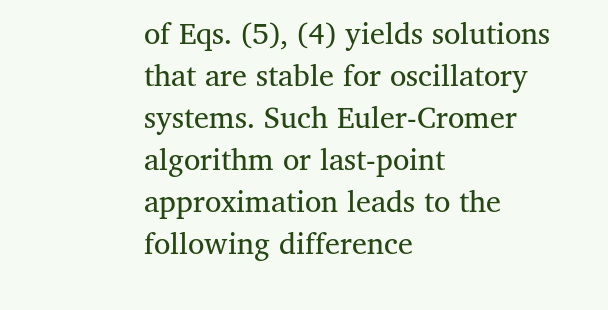of Eqs. (5), (4) yields solutions that are stable for oscillatory systems. Such Euler-Cromer algorithm or last-point approximation leads to the following difference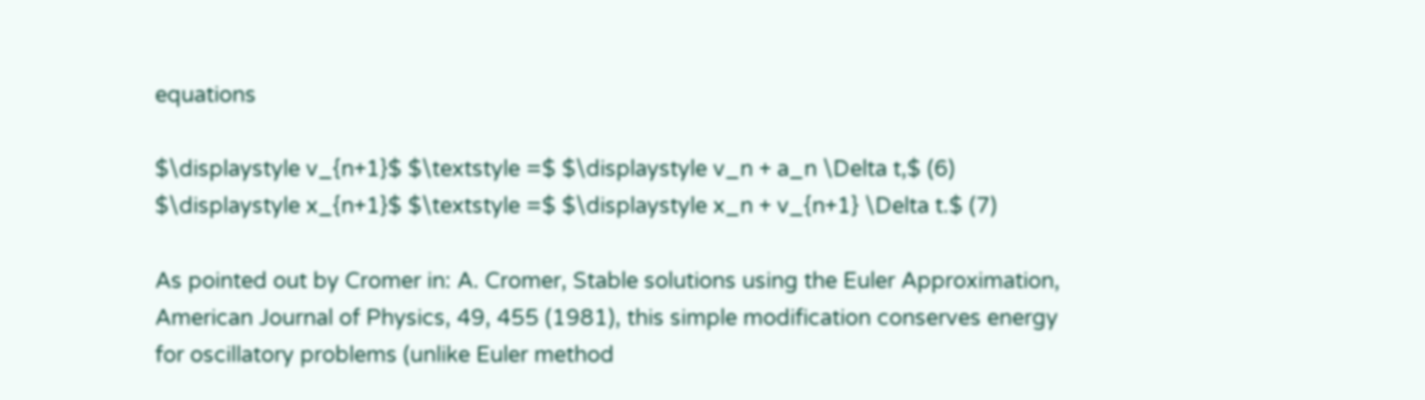equations

$\displaystyle v_{n+1}$ $\textstyle =$ $\displaystyle v_n + a_n \Delta t,$ (6)
$\displaystyle x_{n+1}$ $\textstyle =$ $\displaystyle x_n + v_{n+1} \Delta t.$ (7)

As pointed out by Cromer in: A. Cromer, Stable solutions using the Euler Approximation, American Journal of Physics, 49, 455 (1981), this simple modification conserves energy for oscillatory problems (unlike Euler method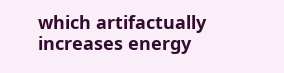which artifactually increases energy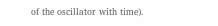of the oscillator with time).